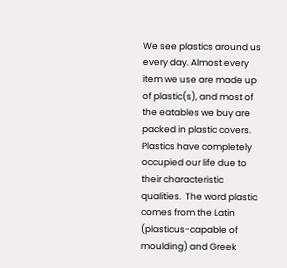We see plastics around us every day. Almost every item we use are made up of plastic(s), and most of the eatables we buy are packed in plastic covers. Plastics have completely occupied our life due to their characteristic qualities.  The word plastic comes from the Latin (plasticus-capable of moulding) and Greek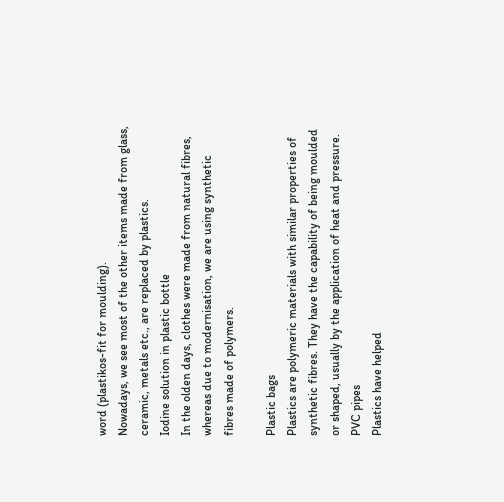word (plastikos-fit for moulding).
Nowadays, we see most of the other items made from glass, ceramic, metals etc., are replaced by plastics.
Iodine solution in plastic bottle
In the olden days, clothes were made from natural fibres, whereas due to modernisation, we are using synthetic fibres made of polymers.

Plastic bags
Plastics are polymeric materials with similar properties of synthetic fibres. They have the capability of being moulded or shaped, usually by the application of heat and pressure.
PVC pipes
Plastics have helped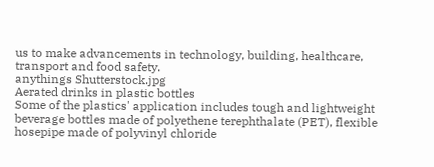us to make advancements in technology, building, healthcare, transport and food safety.
anythings Shutterstock.jpg
Aerated drinks in plastic bottles
Some of the plastics' application includes tough and lightweight beverage bottles made of polyethene terephthalate (PET), flexible hosepipe made of polyvinyl chloride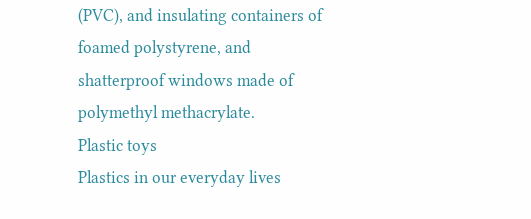(PVC), and insulating containers of foamed polystyrene, and shatterproof windows made of polymethyl methacrylate.
Plastic toys
Plastics in our everyday lives